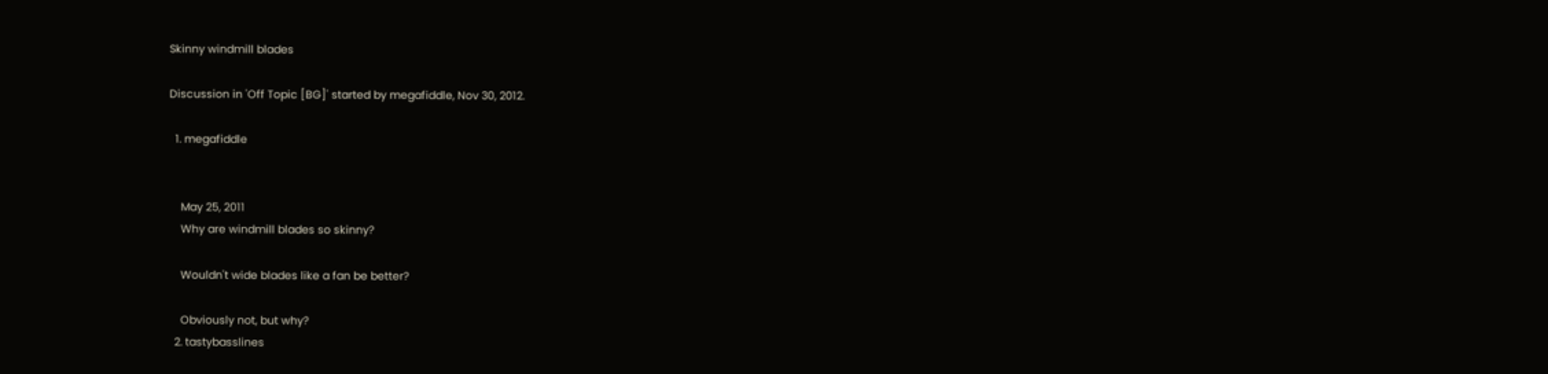Skinny windmill blades

Discussion in 'Off Topic [BG]' started by megafiddle, Nov 30, 2012.

  1. megafiddle


    May 25, 2011
    Why are windmill blades so skinny?

    Wouldn't wide blades like a fan be better?

    Obviously not, but why?
  2. tastybasslines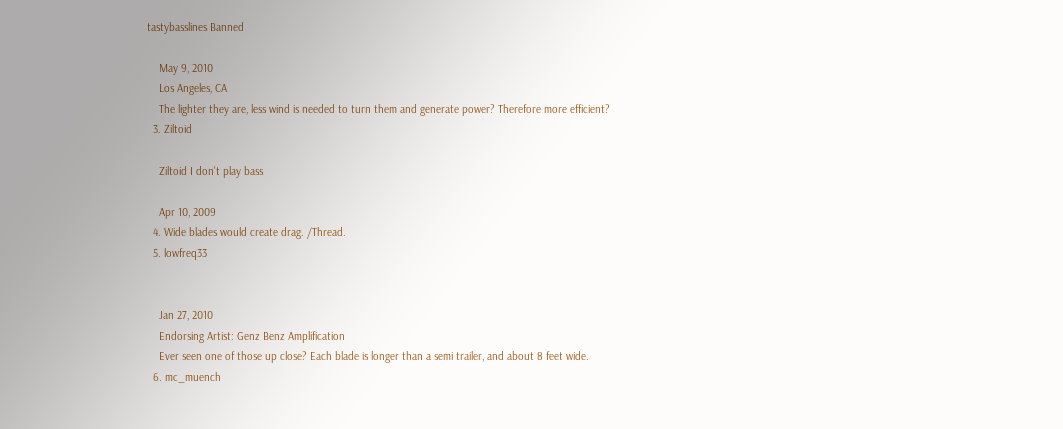tastybasslines Banned

    May 9, 2010
    Los Angeles, CA
    The lighter they are, less wind is needed to turn them and generate power? Therefore more efficient?
  3. Ziltoid

    Ziltoid I don't play bass

    Apr 10, 2009
  4. Wide blades would create drag. /Thread.
  5. lowfreq33


    Jan 27, 2010
    Endorsing Artist: Genz Benz Amplification
    Ever seen one of those up close? Each blade is longer than a semi trailer, and about 8 feet wide.
  6. mc_muench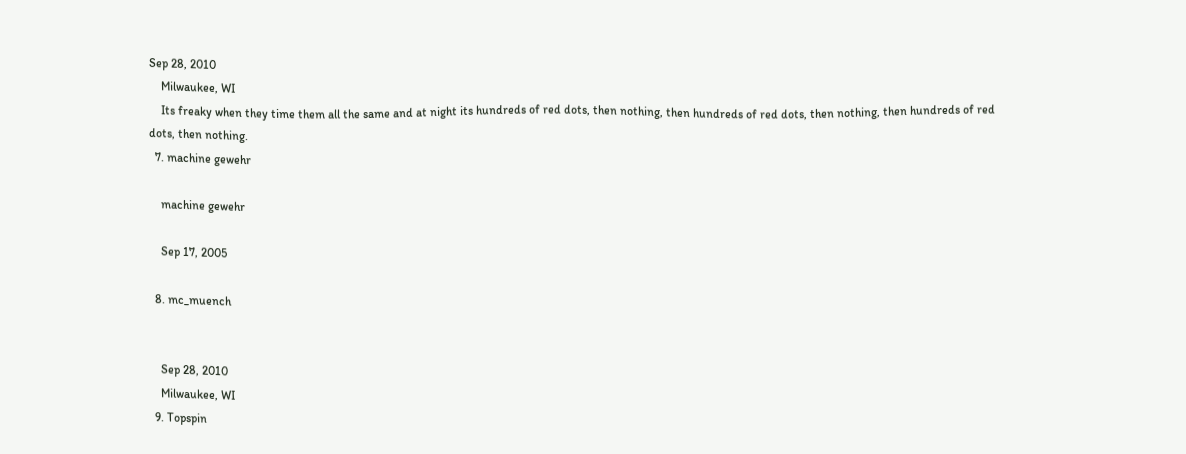Sep 28, 2010
    Milwaukee, WI
    Its freaky when they time them all the same and at night its hundreds of red dots, then nothing, then hundreds of red dots, then nothing, then hundreds of red dots, then nothing.
  7. machine gewehr

    machine gewehr

    Sep 17, 2005

  8. mc_muench


    Sep 28, 2010
    Milwaukee, WI
  9. Topspin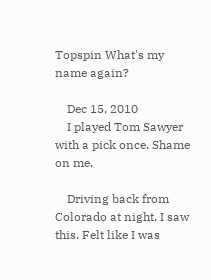Topspin What's my name again?

    Dec 15, 2010
    I played Tom Sawyer with a pick once. Shame on me.

    Driving back from Colorado at night, I saw this. Felt like I was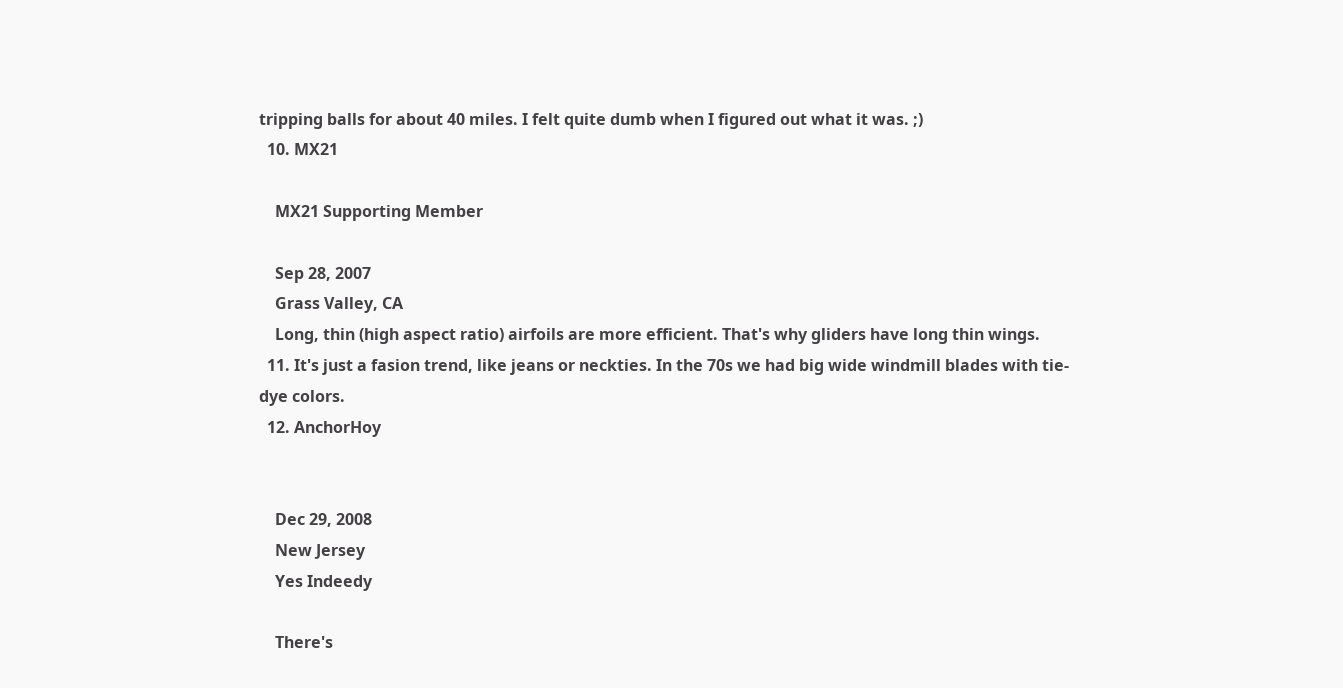tripping balls for about 40 miles. I felt quite dumb when I figured out what it was. ;)
  10. MX21

    MX21 Supporting Member

    Sep 28, 2007
    Grass Valley, CA
    Long, thin (high aspect ratio) airfoils are more efficient. That's why gliders have long thin wings.
  11. It's just a fasion trend, like jeans or neckties. In the 70s we had big wide windmill blades with tie-dye colors.
  12. AnchorHoy


    Dec 29, 2008
    New Jersey
    Yes Indeedy

    There's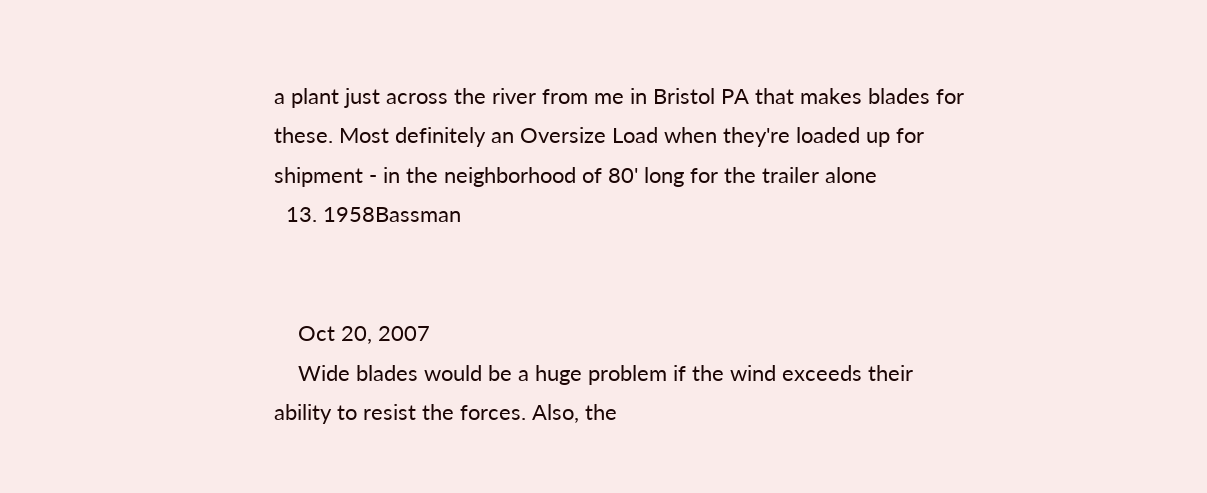a plant just across the river from me in Bristol PA that makes blades for these. Most definitely an Oversize Load when they're loaded up for shipment - in the neighborhood of 80' long for the trailer alone
  13. 1958Bassman


    Oct 20, 2007
    Wide blades would be a huge problem if the wind exceeds their ability to resist the forces. Also, the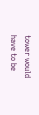tower would have to be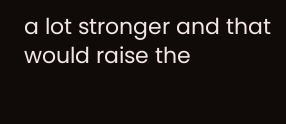a lot stronger and that would raise the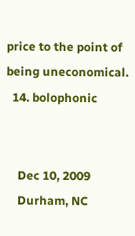price to the point of being uneconomical.
  14. bolophonic


    Dec 10, 2009
    Durham, NC